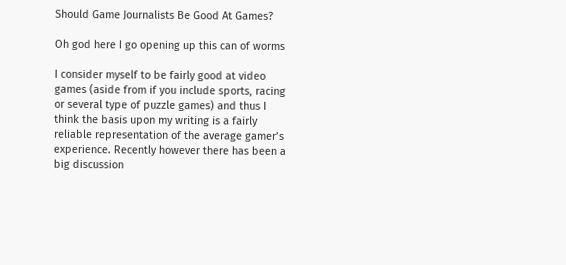Should Game Journalists Be Good At Games?

Oh god here I go opening up this can of worms

I consider myself to be fairly good at video games (aside from if you include sports, racing or several type of puzzle games) and thus I think the basis upon my writing is a fairly reliable representation of the average gamer’s experience. Recently however there has been a big discussion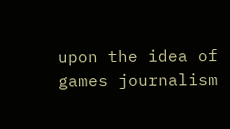upon the idea of games journalism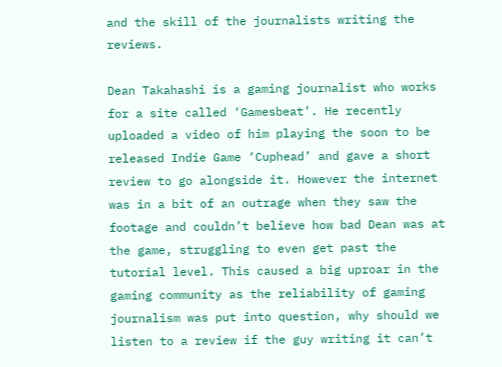and the skill of the journalists writing the reviews.

Dean Takahashi is a gaming journalist who works for a site called ‘Gamesbeat’. He recently uploaded a video of him playing the soon to be released Indie Game ‘Cuphead’ and gave a short review to go alongside it. However the internet was in a bit of an outrage when they saw the footage and couldn’t believe how bad Dean was at the game, struggling to even get past the tutorial level. This caused a big uproar in the gaming community as the reliability of gaming journalism was put into question, why should we listen to a review if the guy writing it can’t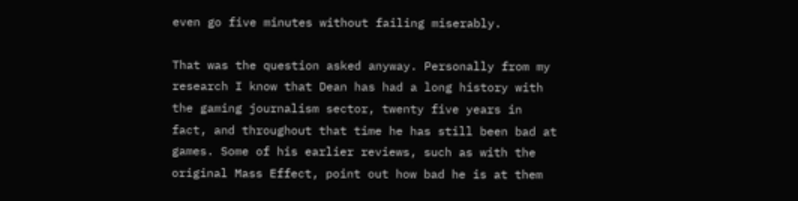even go five minutes without failing miserably.

That was the question asked anyway. Personally from my research I know that Dean has had a long history with the gaming journalism sector, twenty five years in fact, and throughout that time he has still been bad at games. Some of his earlier reviews, such as with the original Mass Effect, point out how bad he is at them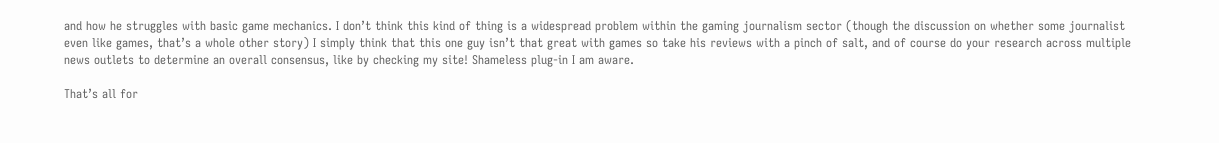and how he struggles with basic game mechanics. I don’t think this kind of thing is a widespread problem within the gaming journalism sector (though the discussion on whether some journalist even like games, that’s a whole other story) I simply think that this one guy isn’t that great with games so take his reviews with a pinch of salt, and of course do your research across multiple news outlets to determine an overall consensus, like by checking my site! Shameless plug-in I am aware.

That’s all for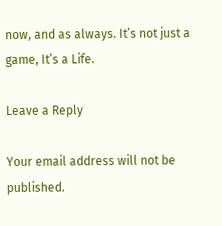now, and as always. It’s not just a game, It’s a Life.

Leave a Reply

Your email address will not be published.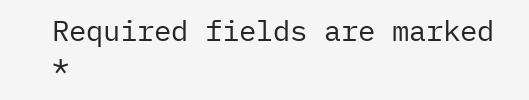Required fields are marked *